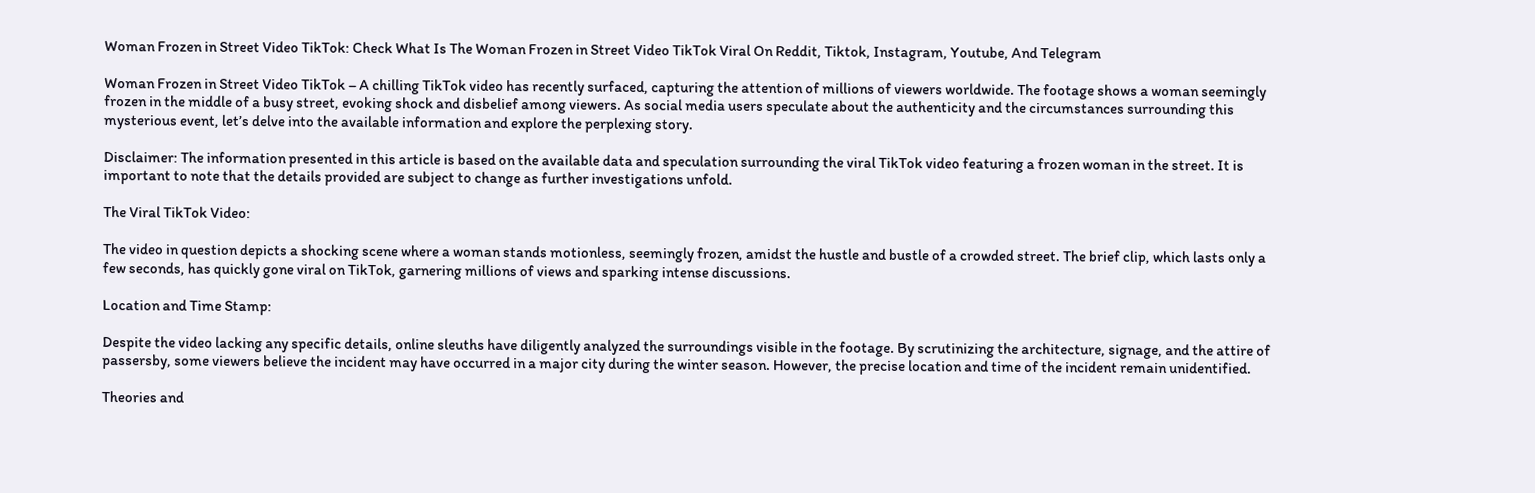Woman Frozen in Street Video TikTok: Check What Is The Woman Frozen in Street Video TikTok Viral On Reddit, Tiktok, Instagram, Youtube, And Telegram

Woman Frozen in Street Video TikTok – A chilling TikTok video has recently surfaced, capturing the attention of millions of viewers worldwide. The footage shows a woman seemingly frozen in the middle of a busy street, evoking shock and disbelief among viewers. As social media users speculate about the authenticity and the circumstances surrounding this mysterious event, let’s delve into the available information and explore the perplexing story.

Disclaimer: The information presented in this article is based on the available data and speculation surrounding the viral TikTok video featuring a frozen woman in the street. It is important to note that the details provided are subject to change as further investigations unfold.

The Viral TikTok Video:

The video in question depicts a shocking scene where a woman stands motionless, seemingly frozen, amidst the hustle and bustle of a crowded street. The brief clip, which lasts only a few seconds, has quickly gone viral on TikTok, garnering millions of views and sparking intense discussions.

Location and Time Stamp:

Despite the video lacking any specific details, online sleuths have diligently analyzed the surroundings visible in the footage. By scrutinizing the architecture, signage, and the attire of passersby, some viewers believe the incident may have occurred in a major city during the winter season. However, the precise location and time of the incident remain unidentified.

Theories and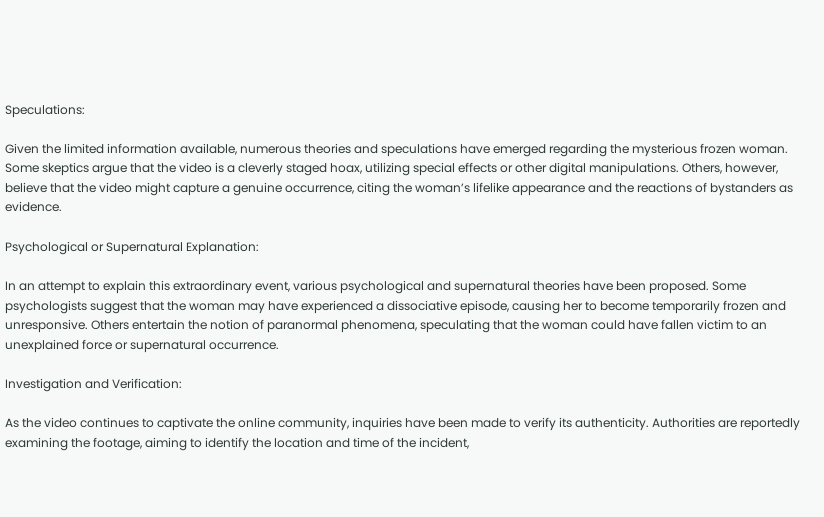Speculations:

Given the limited information available, numerous theories and speculations have emerged regarding the mysterious frozen woman. Some skeptics argue that the video is a cleverly staged hoax, utilizing special effects or other digital manipulations. Others, however, believe that the video might capture a genuine occurrence, citing the woman’s lifelike appearance and the reactions of bystanders as evidence.

Psychological or Supernatural Explanation:

In an attempt to explain this extraordinary event, various psychological and supernatural theories have been proposed. Some psychologists suggest that the woman may have experienced a dissociative episode, causing her to become temporarily frozen and unresponsive. Others entertain the notion of paranormal phenomena, speculating that the woman could have fallen victim to an unexplained force or supernatural occurrence.

Investigation and Verification:

As the video continues to captivate the online community, inquiries have been made to verify its authenticity. Authorities are reportedly examining the footage, aiming to identify the location and time of the incident,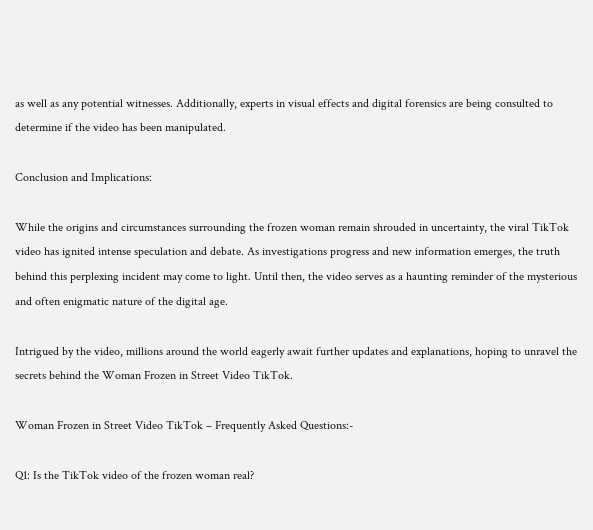as well as any potential witnesses. Additionally, experts in visual effects and digital forensics are being consulted to determine if the video has been manipulated.

Conclusion and Implications:

While the origins and circumstances surrounding the frozen woman remain shrouded in uncertainty, the viral TikTok video has ignited intense speculation and debate. As investigations progress and new information emerges, the truth behind this perplexing incident may come to light. Until then, the video serves as a haunting reminder of the mysterious and often enigmatic nature of the digital age.

Intrigued by the video, millions around the world eagerly await further updates and explanations, hoping to unravel the secrets behind the Woman Frozen in Street Video TikTok.

Woman Frozen in Street Video TikTok – Frequently Asked Questions:-

Q1: Is the TikTok video of the frozen woman real?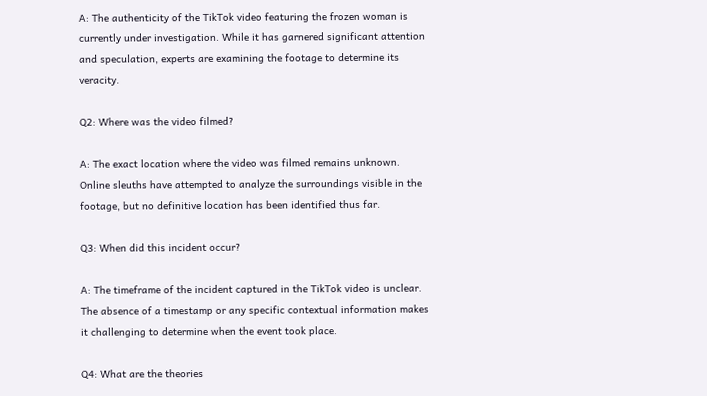A: The authenticity of the TikTok video featuring the frozen woman is currently under investigation. While it has garnered significant attention and speculation, experts are examining the footage to determine its veracity.

Q2: Where was the video filmed?

A: The exact location where the video was filmed remains unknown. Online sleuths have attempted to analyze the surroundings visible in the footage, but no definitive location has been identified thus far.

Q3: When did this incident occur?

A: The timeframe of the incident captured in the TikTok video is unclear. The absence of a timestamp or any specific contextual information makes it challenging to determine when the event took place.

Q4: What are the theories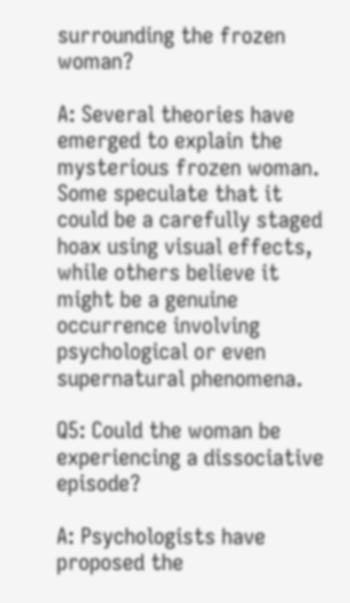surrounding the frozen woman?

A: Several theories have emerged to explain the mysterious frozen woman. Some speculate that it could be a carefully staged hoax using visual effects, while others believe it might be a genuine occurrence involving psychological or even supernatural phenomena.

Q5: Could the woman be experiencing a dissociative episode?

A: Psychologists have proposed the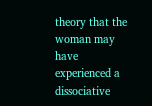theory that the woman may have experienced a dissociative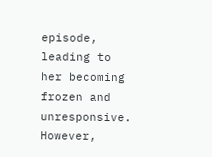episode, leading to her becoming frozen and unresponsive. However,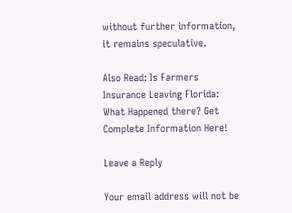without further information, it remains speculative.

Also Read: Is Farmers Insurance Leaving Florida: What Happened there? Get Complete Information Here!

Leave a Reply

Your email address will not be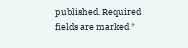published. Required fields are marked *